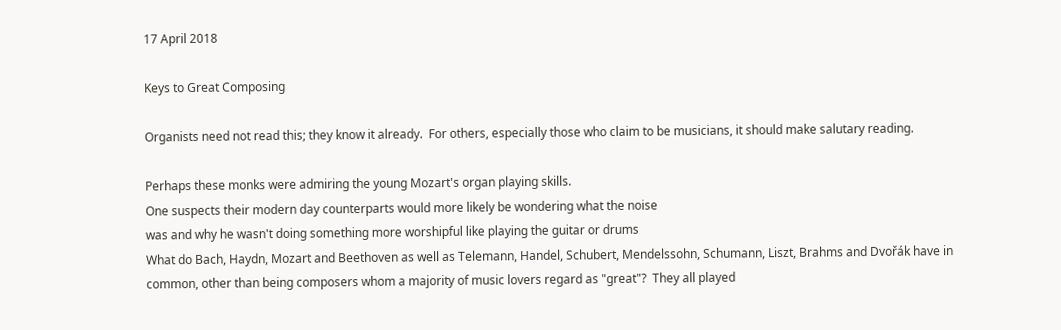17 April 2018

Keys to Great Composing

Organists need not read this; they know it already.  For others, especially those who claim to be musicians, it should make salutary reading.

Perhaps these monks were admiring the young Mozart's organ playing skills.
One suspects their modern day counterparts would more likely be wondering what the noise
was and why he wasn't doing something more worshipful like playing the guitar or drums
What do Bach, Haydn, Mozart and Beethoven as well as Telemann, Handel, Schubert, Mendelssohn, Schumann, Liszt, Brahms and Dvořák have in common, other than being composers whom a majority of music lovers regard as "great"?  They all played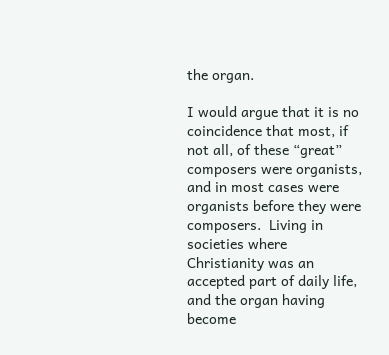the organ.

I would argue that it is no coincidence that most, if not all, of these “great” composers were organists, and in most cases were organists before they were composers.  Living in societies where Christianity was an accepted part of daily life, and the organ having become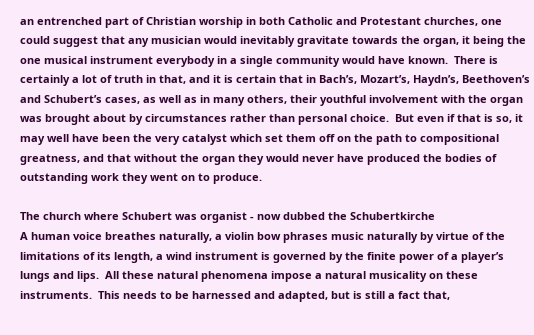an entrenched part of Christian worship in both Catholic and Protestant churches, one could suggest that any musician would inevitably gravitate towards the organ, it being the one musical instrument everybody in a single community would have known.  There is certainly a lot of truth in that, and it is certain that in Bach’s, Mozart’s, Haydn’s, Beethoven’s and Schubert’s cases, as well as in many others, their youthful involvement with the organ was brought about by circumstances rather than personal choice.  But even if that is so, it may well have been the very catalyst which set them off on the path to compositional greatness, and that without the organ they would never have produced the bodies of outstanding work they went on to produce.

The church where Schubert was organist - now dubbed the Schubertkirche
A human voice breathes naturally, a violin bow phrases music naturally by virtue of the limitations of its length, a wind instrument is governed by the finite power of a player’s lungs and lips.  All these natural phenomena impose a natural musicality on these instruments.  This needs to be harnessed and adapted, but is still a fact that,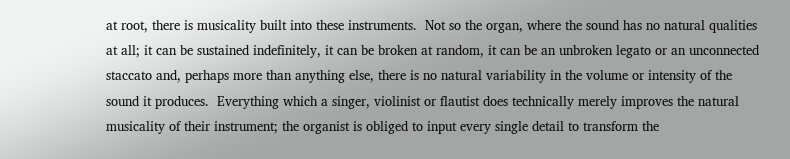at root, there is musicality built into these instruments.  Not so the organ, where the sound has no natural qualities at all; it can be sustained indefinitely, it can be broken at random, it can be an unbroken legato or an unconnected staccato and, perhaps more than anything else, there is no natural variability in the volume or intensity of the sound it produces.  Everything which a singer, violinist or flautist does technically merely improves the natural musicality of their instrument; the organist is obliged to input every single detail to transform the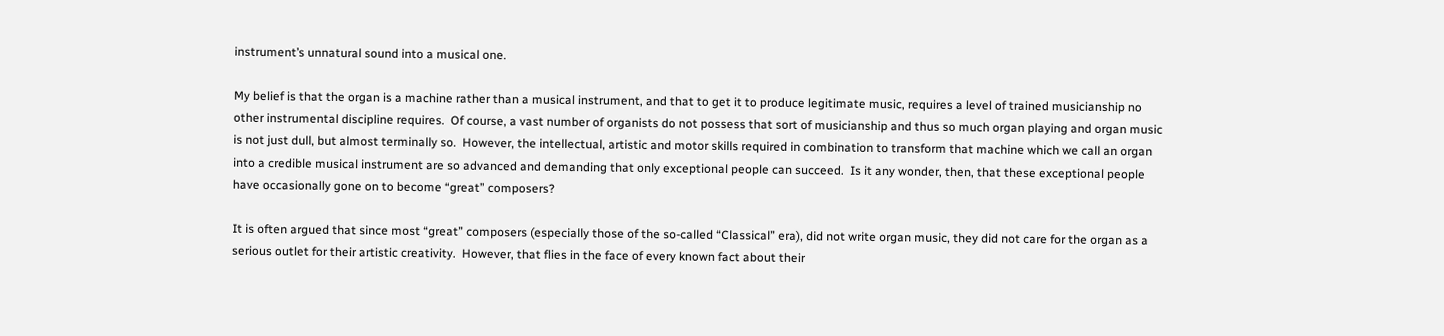instrument’s unnatural sound into a musical one.

My belief is that the organ is a machine rather than a musical instrument, and that to get it to produce legitimate music, requires a level of trained musicianship no other instrumental discipline requires.  Of course, a vast number of organists do not possess that sort of musicianship and thus so much organ playing and organ music is not just dull, but almost terminally so.  However, the intellectual, artistic and motor skills required in combination to transform that machine which we call an organ into a credible musical instrument are so advanced and demanding that only exceptional people can succeed.  Is it any wonder, then, that these exceptional people have occasionally gone on to become “great” composers?

It is often argued that since most “great” composers (especially those of the so-called “Classical” era), did not write organ music, they did not care for the organ as a serious outlet for their artistic creativity.  However, that flies in the face of every known fact about their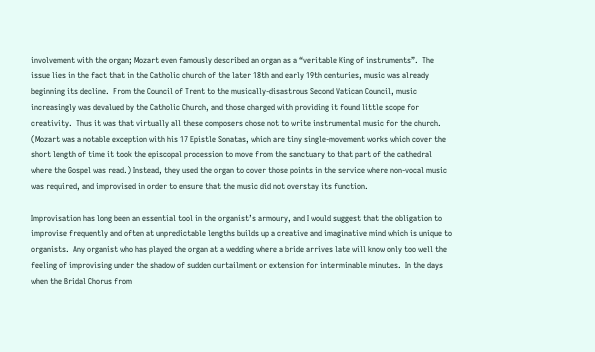involvement with the organ; Mozart even famously described an organ as a “veritable King of instruments”.  The issue lies in the fact that in the Catholic church of the later 18th and early 19th centuries, music was already beginning its decline.  From the Council of Trent to the musically-disastrous Second Vatican Council, music increasingly was devalued by the Catholic Church, and those charged with providing it found little scope for creativity.  Thus it was that virtually all these composers chose not to write instrumental music for the church. (Mozart was a notable exception with his 17 Epistle Sonatas, which are tiny single-movement works which cover the short length of time it took the episcopal procession to move from the sanctuary to that part of the cathedral where the Gospel was read.) Instead, they used the organ to cover those points in the service where non-vocal music was required, and improvised in order to ensure that the music did not overstay its function.

Improvisation has long been an essential tool in the organist’s armoury, and I would suggest that the obligation to improvise frequently and often at unpredictable lengths builds up a creative and imaginative mind which is unique to organists.  Any organist who has played the organ at a wedding where a bride arrives late will know only too well the feeling of improvising under the shadow of sudden curtailment or extension for interminable minutes.  In the days when the Bridal Chorus from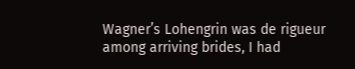Wagner’s Lohengrin was de rigueur among arriving brides, I had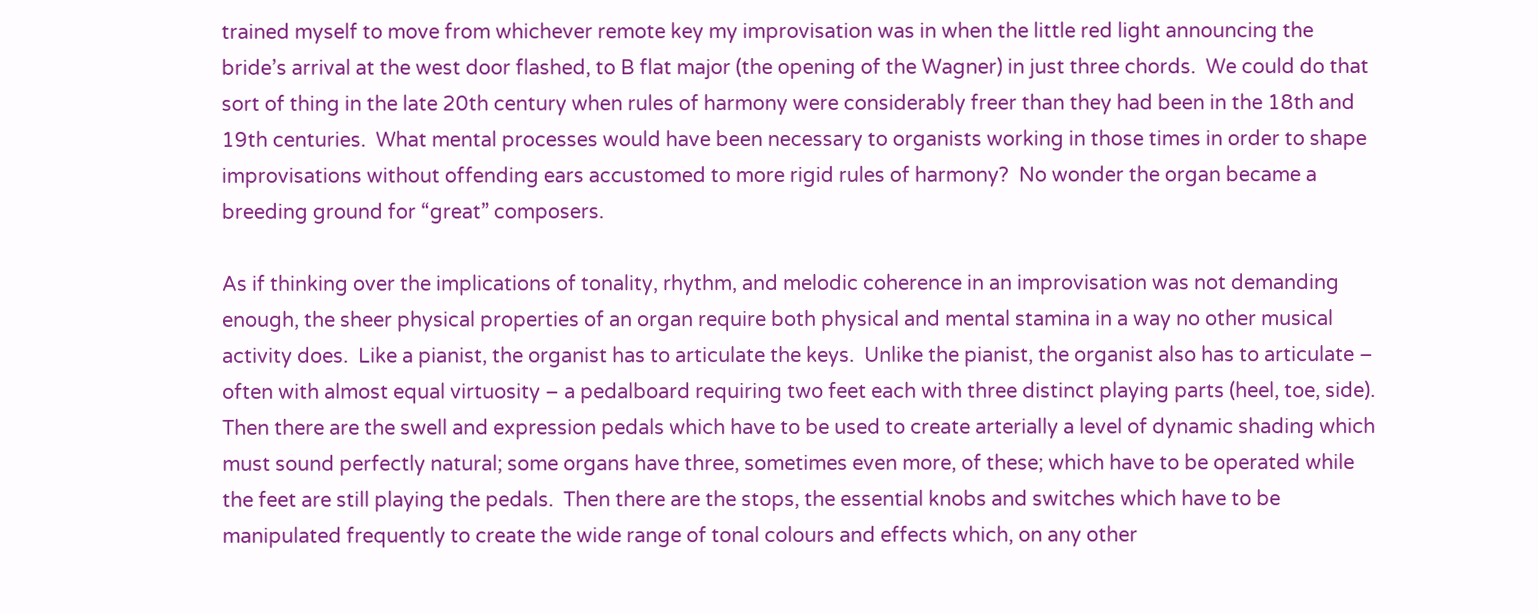trained myself to move from whichever remote key my improvisation was in when the little red light announcing the bride’s arrival at the west door flashed, to B flat major (the opening of the Wagner) in just three chords.  We could do that sort of thing in the late 20th century when rules of harmony were considerably freer than they had been in the 18th and 19th centuries.  What mental processes would have been necessary to organists working in those times in order to shape improvisations without offending ears accustomed to more rigid rules of harmony?  No wonder the organ became a breeding ground for “great” composers.

As if thinking over the implications of tonality, rhythm, and melodic coherence in an improvisation was not demanding enough, the sheer physical properties of an organ require both physical and mental stamina in a way no other musical activity does.  Like a pianist, the organist has to articulate the keys.  Unlike the pianist, the organist also has to articulate – often with almost equal virtuosity – a pedalboard requiring two feet each with three distinct playing parts (heel, toe, side).  Then there are the swell and expression pedals which have to be used to create arterially a level of dynamic shading which must sound perfectly natural; some organs have three, sometimes even more, of these; which have to be operated while the feet are still playing the pedals.  Then there are the stops, the essential knobs and switches which have to be manipulated frequently to create the wide range of tonal colours and effects which, on any other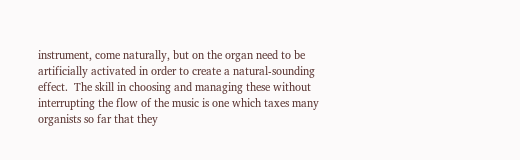instrument, come naturally, but on the organ need to be artificially activated in order to create a natural-sounding effect.  The skill in choosing and managing these without interrupting the flow of the music is one which taxes many organists so far that they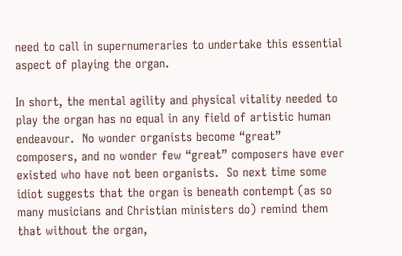need to call in supernumeraries to undertake this essential aspect of playing the organ.

In short, the mental agility and physical vitality needed to play the organ has no equal in any field of artistic human endeavour.  No wonder organists become “great” composers, and no wonder few “great” composers have ever existed who have not been organists.  So next time some idiot suggests that the organ is beneath contempt (as so many musicians and Christian ministers do) remind them that without the organ,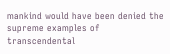mankind would have been denied the supreme examples of transcendental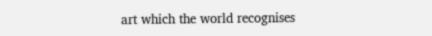art which the world recognises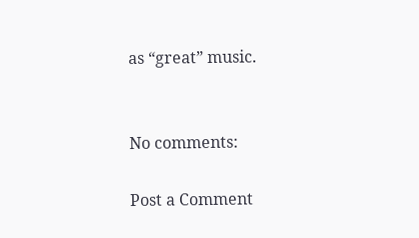as “great” music.


No comments:

Post a Comment